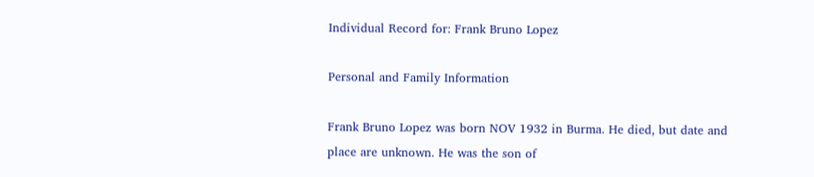Individual Record for: Frank Bruno Lopez

Personal and Family Information

Frank Bruno Lopez was born NOV 1932 in Burma. He died, but date and place are unknown. He was the son of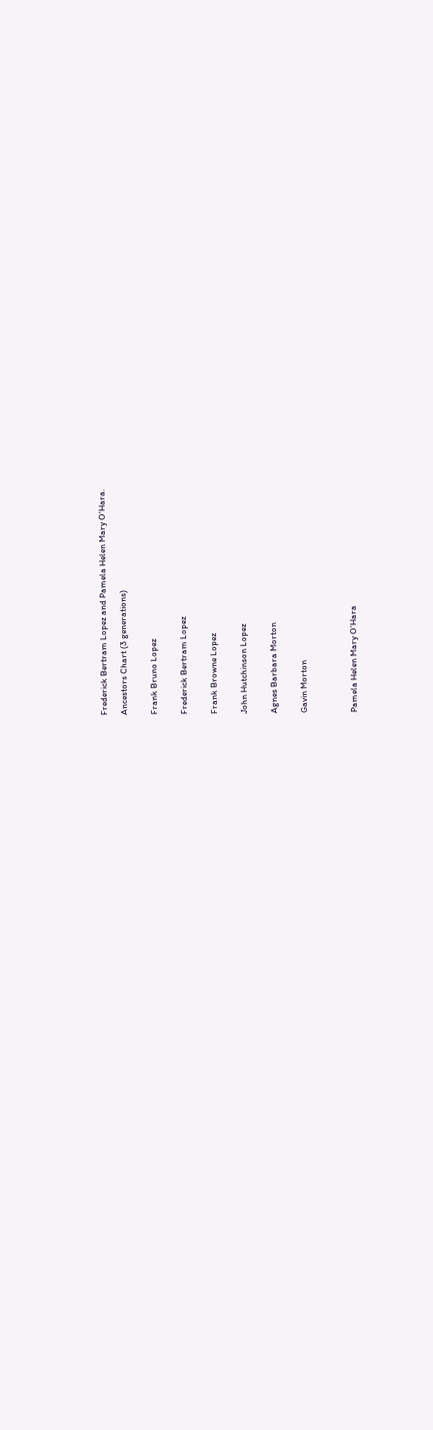Frederick Bertram Lopez and Pamela Helen Mary O'Hara.

Ancestors Chart (3 generations)


Frank Bruno Lopez


Frederick Bertram Lopez


Frank Browne Lopez


John Hutchinson Lopez


Agnes Barbara Morton


Gavin Morton




Pamela Helen Mary O'Hara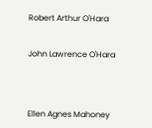Robert Arthur O'Hara


John Lawrence O'Hara




Ellen Agnes Mahoney